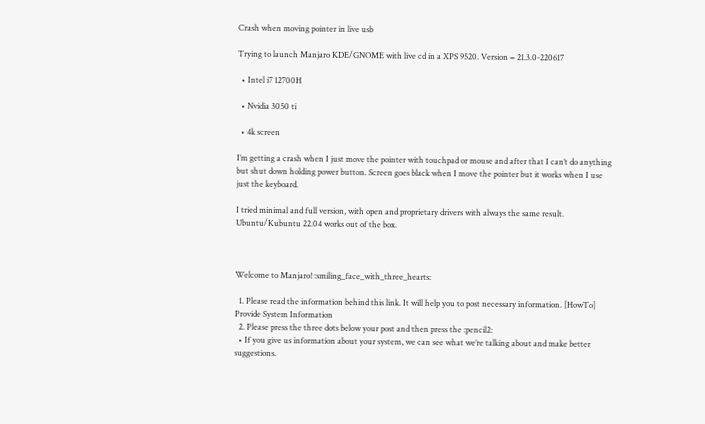Crash when moving pointer in live usb

Trying to launch Manjaro KDE/GNOME with live cd in a XPS 9520. Version = 21.3.0-220617

  • Intel i7 12700H

  • Nvidia 3050 ti

  • 4k screen

I’m getting a crash when I just move the pointer with touchpad or mouse and after that I can’t do anything but shut down holding power button. Screen goes black when I move the pointer but it works when I use just the keyboard.

I tried minimal and full version, with open and proprietary drivers with always the same result. Ubuntu/Kubuntu 22.04 works out of the box.



Welcome to Manjaro! :smiling_face_with_three_hearts:

  1. Please read the information behind this link. It will help you to post necessary information. [HowTo] Provide System Information
  2. Please press the three dots below your post and then press the :pencil2:
  • If you give us information about your system, we can see what we’re talking about and make better suggestions.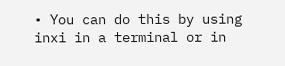• You can do this by using inxi in a terminal or in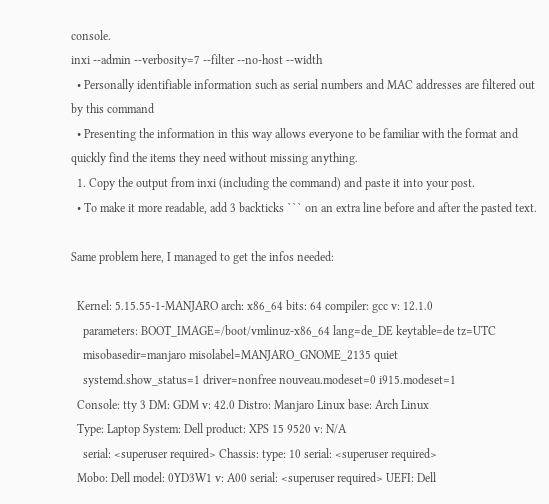console.
inxi --admin --verbosity=7 --filter --no-host --width
  • Personally identifiable information such as serial numbers and MAC addresses are filtered out by this command
  • Presenting the information in this way allows everyone to be familiar with the format and quickly find the items they need without missing anything.
  1. Copy the output from inxi (including the command) and paste it into your post.
  • To make it more readable, add 3 backticks ``` on an extra line before and after the pasted text.

Same problem here, I managed to get the infos needed:

  Kernel: 5.15.55-1-MANJARO arch: x86_64 bits: 64 compiler: gcc v: 12.1.0
    parameters: BOOT_IMAGE=/boot/vmlinuz-x86_64 lang=de_DE keytable=de tz=UTC
    misobasedir=manjaro misolabel=MANJARO_GNOME_2135 quiet
    systemd.show_status=1 driver=nonfree nouveau.modeset=0 i915.modeset=1
  Console: tty 3 DM: GDM v: 42.0 Distro: Manjaro Linux base: Arch Linux
  Type: Laptop System: Dell product: XPS 15 9520 v: N/A
    serial: <superuser required> Chassis: type: 10 serial: <superuser required>
  Mobo: Dell model: 0YD3W1 v: A00 serial: <superuser required> UEFI: Dell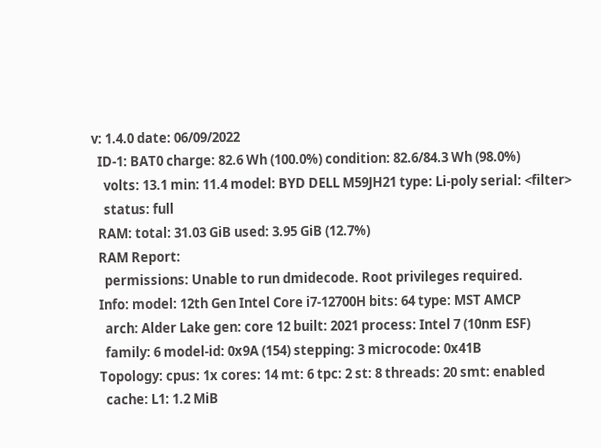v: 1.4.0 date: 06/09/2022
  ID-1: BAT0 charge: 82.6 Wh (100.0%) condition: 82.6/84.3 Wh (98.0%)
    volts: 13.1 min: 11.4 model: BYD DELL M59JH21 type: Li-poly serial: <filter>
    status: full
  RAM: total: 31.03 GiB used: 3.95 GiB (12.7%)
  RAM Report:
    permissions: Unable to run dmidecode. Root privileges required.
  Info: model: 12th Gen Intel Core i7-12700H bits: 64 type: MST AMCP
    arch: Alder Lake gen: core 12 built: 2021 process: Intel 7 (10nm ESF)
    family: 6 model-id: 0x9A (154) stepping: 3 microcode: 0x41B
  Topology: cpus: 1x cores: 14 mt: 6 tpc: 2 st: 8 threads: 20 smt: enabled
    cache: L1: 1.2 MiB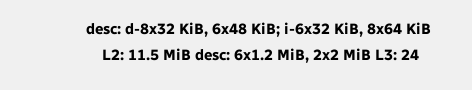desc: d-8x32 KiB, 6x48 KiB; i-6x32 KiB, 8x64 KiB
    L2: 11.5 MiB desc: 6x1.2 MiB, 2x2 MiB L3: 24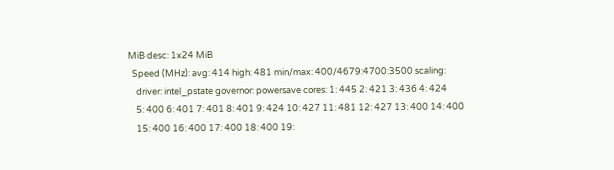MiB desc: 1x24 MiB
  Speed (MHz): avg: 414 high: 481 min/max: 400/4679:4700:3500 scaling:
    driver: intel_pstate governor: powersave cores: 1: 445 2: 421 3: 436 4: 424
    5: 400 6: 401 7: 401 8: 401 9: 424 10: 427 11: 481 12: 427 13: 400 14: 400
    15: 400 16: 400 17: 400 18: 400 19: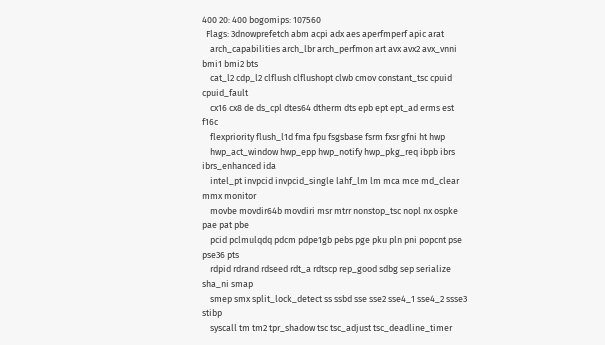400 20: 400 bogomips: 107560
  Flags: 3dnowprefetch abm acpi adx aes aperfmperf apic arat
    arch_capabilities arch_lbr arch_perfmon art avx avx2 avx_vnni bmi1 bmi2 bts
    cat_l2 cdp_l2 clflush clflushopt clwb cmov constant_tsc cpuid cpuid_fault
    cx16 cx8 de ds_cpl dtes64 dtherm dts epb ept ept_ad erms est f16c
    flexpriority flush_l1d fma fpu fsgsbase fsrm fxsr gfni ht hwp
    hwp_act_window hwp_epp hwp_notify hwp_pkg_req ibpb ibrs ibrs_enhanced ida
    intel_pt invpcid invpcid_single lahf_lm lm mca mce md_clear mmx monitor
    movbe movdir64b movdiri msr mtrr nonstop_tsc nopl nx ospke pae pat pbe
    pcid pclmulqdq pdcm pdpe1gb pebs pge pku pln pni popcnt pse pse36 pts
    rdpid rdrand rdseed rdt_a rdtscp rep_good sdbg sep serialize sha_ni smap
    smep smx split_lock_detect ss ssbd sse sse2 sse4_1 sse4_2 ssse3 stibp
    syscall tm tm2 tpr_shadow tsc tsc_adjust tsc_deadline_timer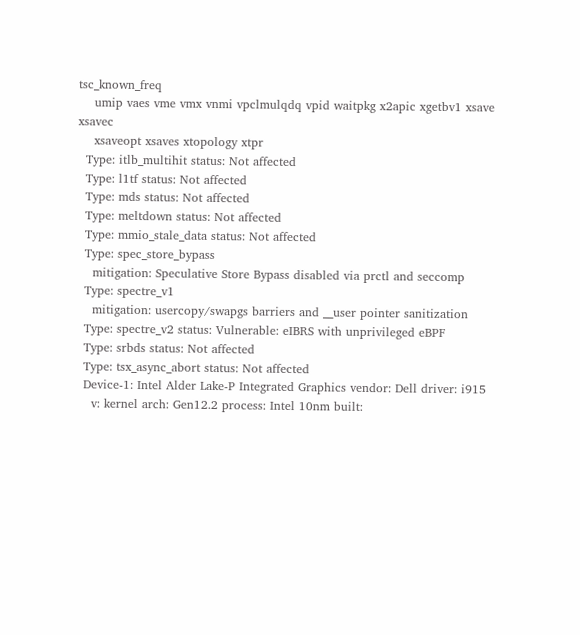tsc_known_freq
    umip vaes vme vmx vnmi vpclmulqdq vpid waitpkg x2apic xgetbv1 xsave xsavec
    xsaveopt xsaves xtopology xtpr
  Type: itlb_multihit status: Not affected
  Type: l1tf status: Not affected
  Type: mds status: Not affected
  Type: meltdown status: Not affected
  Type: mmio_stale_data status: Not affected
  Type: spec_store_bypass
    mitigation: Speculative Store Bypass disabled via prctl and seccomp
  Type: spectre_v1
    mitigation: usercopy/swapgs barriers and __user pointer sanitization
  Type: spectre_v2 status: Vulnerable: eIBRS with unprivileged eBPF
  Type: srbds status: Not affected
  Type: tsx_async_abort status: Not affected
  Device-1: Intel Alder Lake-P Integrated Graphics vendor: Dell driver: i915
    v: kernel arch: Gen12.2 process: Intel 10nm built: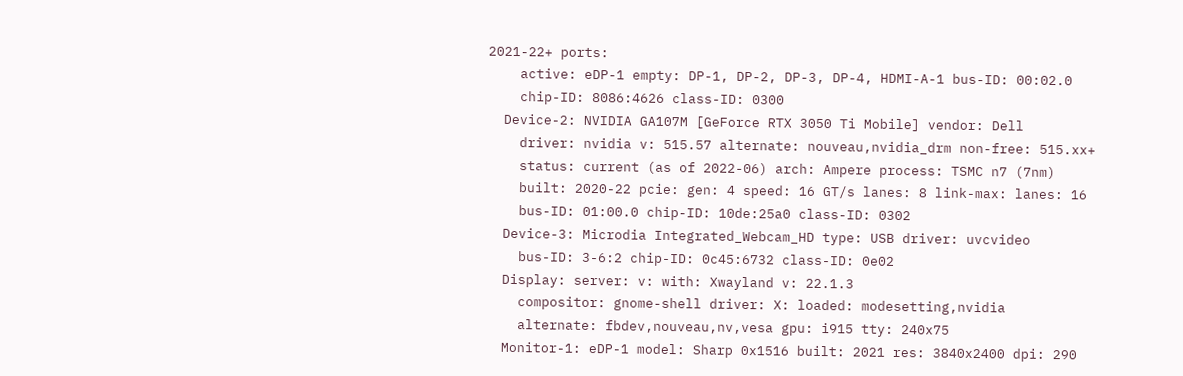2021-22+ ports:
    active: eDP-1 empty: DP-1, DP-2, DP-3, DP-4, HDMI-A-1 bus-ID: 00:02.0
    chip-ID: 8086:4626 class-ID: 0300
  Device-2: NVIDIA GA107M [GeForce RTX 3050 Ti Mobile] vendor: Dell
    driver: nvidia v: 515.57 alternate: nouveau,nvidia_drm non-free: 515.xx+
    status: current (as of 2022-06) arch: Ampere process: TSMC n7 (7nm)
    built: 2020-22 pcie: gen: 4 speed: 16 GT/s lanes: 8 link-max: lanes: 16
    bus-ID: 01:00.0 chip-ID: 10de:25a0 class-ID: 0302
  Device-3: Microdia Integrated_Webcam_HD type: USB driver: uvcvideo
    bus-ID: 3-6:2 chip-ID: 0c45:6732 class-ID: 0e02
  Display: server: v: with: Xwayland v: 22.1.3
    compositor: gnome-shell driver: X: loaded: modesetting,nvidia
    alternate: fbdev,nouveau,nv,vesa gpu: i915 tty: 240x75
  Monitor-1: eDP-1 model: Sharp 0x1516 built: 2021 res: 3840x2400 dpi: 290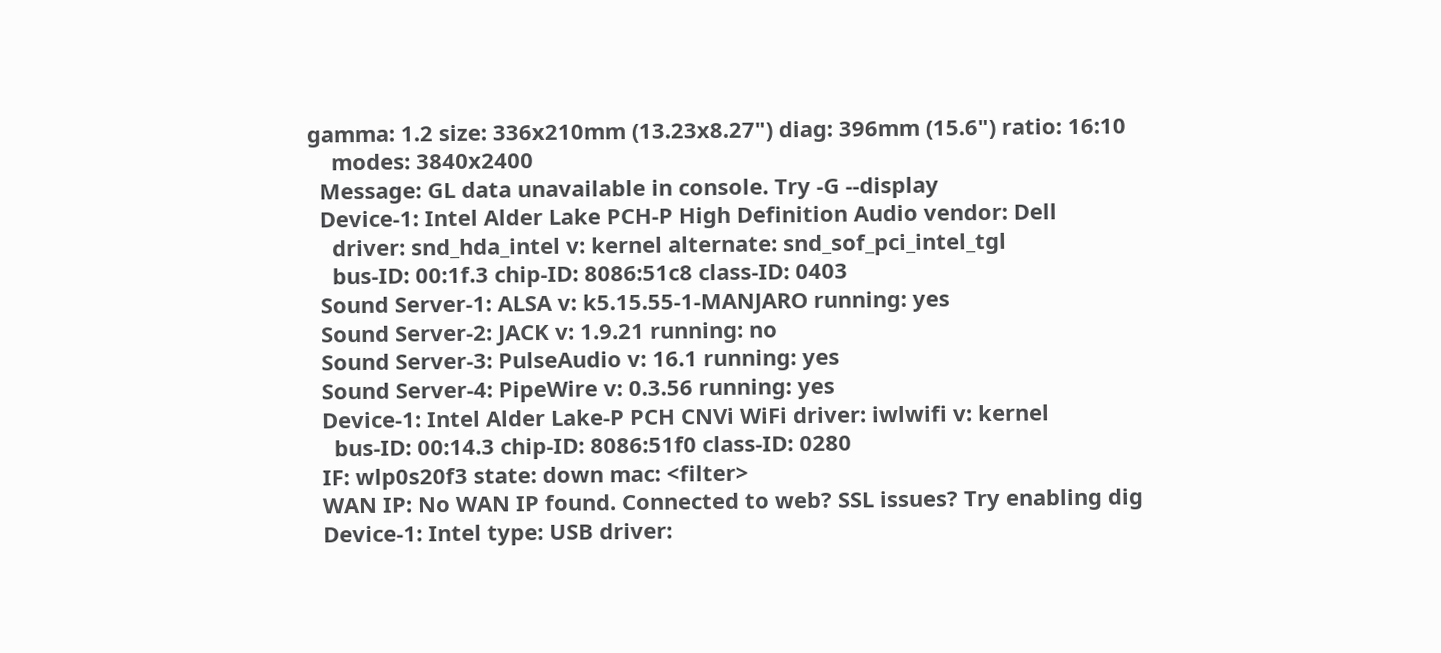gamma: 1.2 size: 336x210mm (13.23x8.27") diag: 396mm (15.6") ratio: 16:10
    modes: 3840x2400
  Message: GL data unavailable in console. Try -G --display
  Device-1: Intel Alder Lake PCH-P High Definition Audio vendor: Dell
    driver: snd_hda_intel v: kernel alternate: snd_sof_pci_intel_tgl
    bus-ID: 00:1f.3 chip-ID: 8086:51c8 class-ID: 0403
  Sound Server-1: ALSA v: k5.15.55-1-MANJARO running: yes
  Sound Server-2: JACK v: 1.9.21 running: no
  Sound Server-3: PulseAudio v: 16.1 running: yes
  Sound Server-4: PipeWire v: 0.3.56 running: yes
  Device-1: Intel Alder Lake-P PCH CNVi WiFi driver: iwlwifi v: kernel
    bus-ID: 00:14.3 chip-ID: 8086:51f0 class-ID: 0280
  IF: wlp0s20f3 state: down mac: <filter>
  WAN IP: No WAN IP found. Connected to web? SSL issues? Try enabling dig
  Device-1: Intel type: USB driver: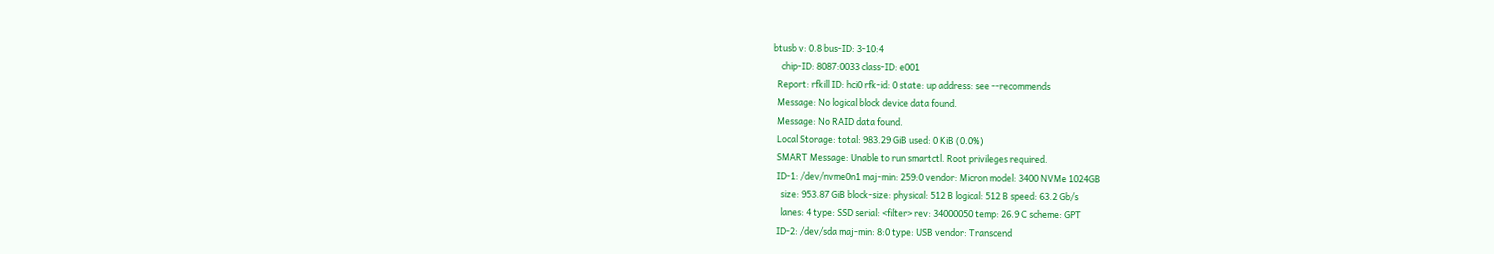btusb v: 0.8 bus-ID: 3-10:4
    chip-ID: 8087:0033 class-ID: e001
  Report: rfkill ID: hci0 rfk-id: 0 state: up address: see --recommends
  Message: No logical block device data found.
  Message: No RAID data found.
  Local Storage: total: 983.29 GiB used: 0 KiB (0.0%)
  SMART Message: Unable to run smartctl. Root privileges required.
  ID-1: /dev/nvme0n1 maj-min: 259:0 vendor: Micron model: 3400 NVMe 1024GB
    size: 953.87 GiB block-size: physical: 512 B logical: 512 B speed: 63.2 Gb/s
    lanes: 4 type: SSD serial: <filter> rev: 34000050 temp: 26.9 C scheme: GPT
  ID-2: /dev/sda maj-min: 8:0 type: USB vendor: Transcend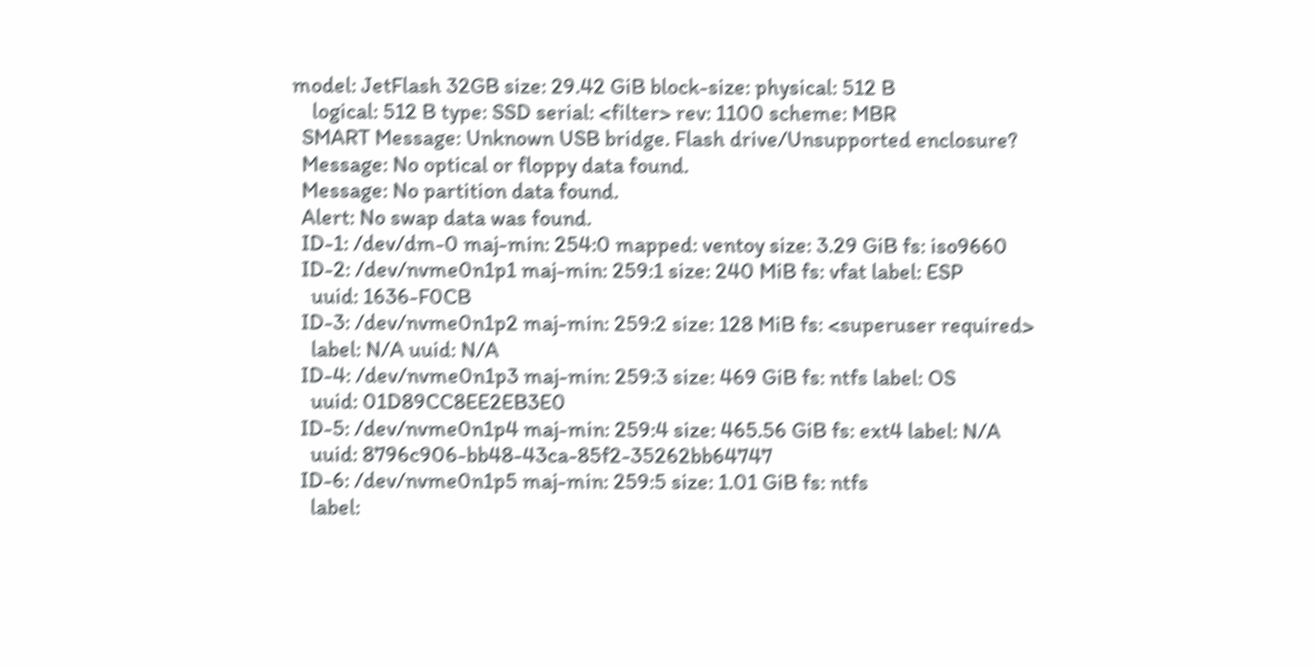model: JetFlash 32GB size: 29.42 GiB block-size: physical: 512 B
    logical: 512 B type: SSD serial: <filter> rev: 1100 scheme: MBR
  SMART Message: Unknown USB bridge. Flash drive/Unsupported enclosure?
  Message: No optical or floppy data found.
  Message: No partition data found.
  Alert: No swap data was found.
  ID-1: /dev/dm-0 maj-min: 254:0 mapped: ventoy size: 3.29 GiB fs: iso9660
  ID-2: /dev/nvme0n1p1 maj-min: 259:1 size: 240 MiB fs: vfat label: ESP
    uuid: 1636-F0CB
  ID-3: /dev/nvme0n1p2 maj-min: 259:2 size: 128 MiB fs: <superuser required>
    label: N/A uuid: N/A
  ID-4: /dev/nvme0n1p3 maj-min: 259:3 size: 469 GiB fs: ntfs label: OS
    uuid: 01D89CC8EE2EB3E0
  ID-5: /dev/nvme0n1p4 maj-min: 259:4 size: 465.56 GiB fs: ext4 label: N/A
    uuid: 8796c906-bb48-43ca-85f2-35262bb64747
  ID-6: /dev/nvme0n1p5 maj-min: 259:5 size: 1.01 GiB fs: ntfs
    label: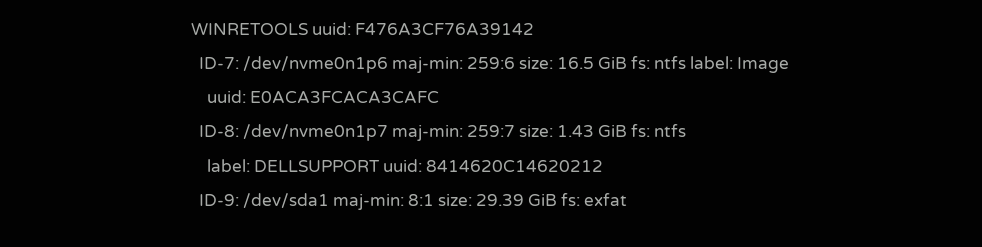WINRETOOLS uuid: F476A3CF76A39142
  ID-7: /dev/nvme0n1p6 maj-min: 259:6 size: 16.5 GiB fs: ntfs label: Image
    uuid: E0ACA3FCACA3CAFC
  ID-8: /dev/nvme0n1p7 maj-min: 259:7 size: 1.43 GiB fs: ntfs
    label: DELLSUPPORT uuid: 8414620C14620212
  ID-9: /dev/sda1 maj-min: 8:1 size: 29.39 GiB fs: exfat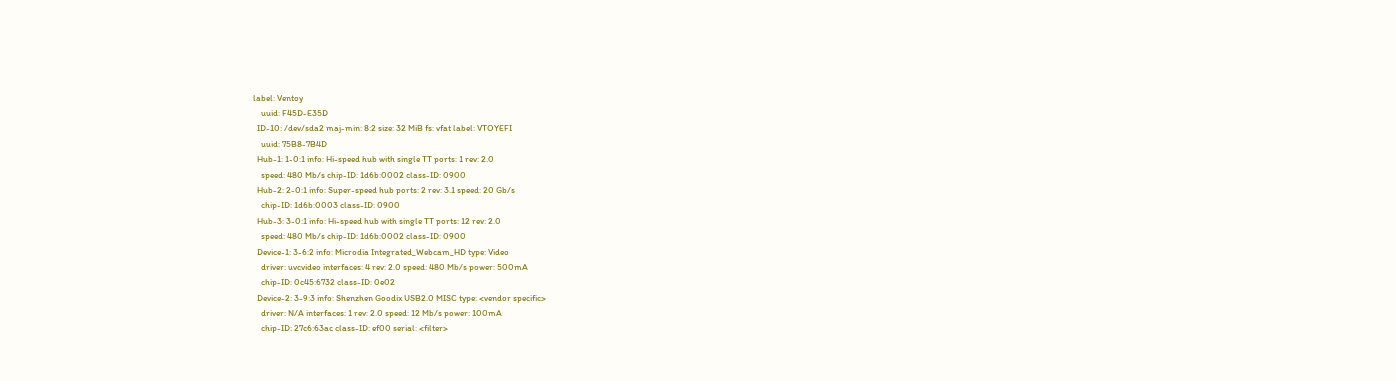label: Ventoy
    uuid: F45D-E35D
  ID-10: /dev/sda2 maj-min: 8:2 size: 32 MiB fs: vfat label: VTOYEFI
    uuid: 75B8-7B4D
  Hub-1: 1-0:1 info: Hi-speed hub with single TT ports: 1 rev: 2.0
    speed: 480 Mb/s chip-ID: 1d6b:0002 class-ID: 0900
  Hub-2: 2-0:1 info: Super-speed hub ports: 2 rev: 3.1 speed: 20 Gb/s
    chip-ID: 1d6b:0003 class-ID: 0900
  Hub-3: 3-0:1 info: Hi-speed hub with single TT ports: 12 rev: 2.0
    speed: 480 Mb/s chip-ID: 1d6b:0002 class-ID: 0900
  Device-1: 3-6:2 info: Microdia Integrated_Webcam_HD type: Video
    driver: uvcvideo interfaces: 4 rev: 2.0 speed: 480 Mb/s power: 500mA
    chip-ID: 0c45:6732 class-ID: 0e02
  Device-2: 3-9:3 info: Shenzhen Goodix USB2.0 MISC type: <vendor specific>
    driver: N/A interfaces: 1 rev: 2.0 speed: 12 Mb/s power: 100mA
    chip-ID: 27c6:63ac class-ID: ef00 serial: <filter>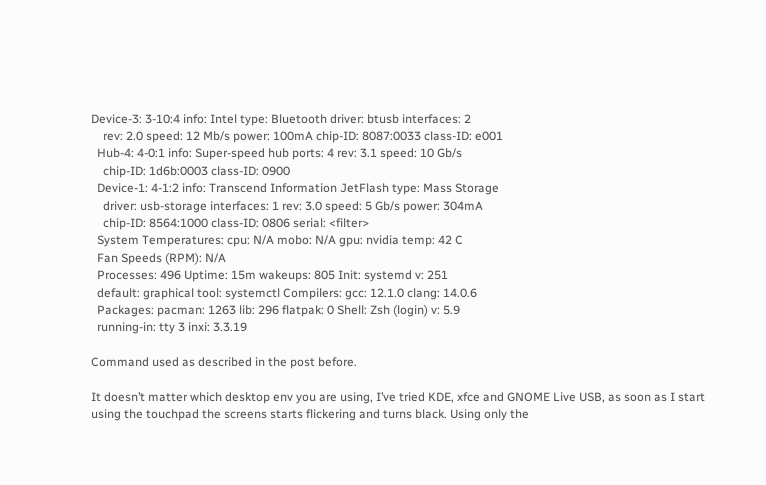Device-3: 3-10:4 info: Intel type: Bluetooth driver: btusb interfaces: 2
    rev: 2.0 speed: 12 Mb/s power: 100mA chip-ID: 8087:0033 class-ID: e001
  Hub-4: 4-0:1 info: Super-speed hub ports: 4 rev: 3.1 speed: 10 Gb/s
    chip-ID: 1d6b:0003 class-ID: 0900
  Device-1: 4-1:2 info: Transcend Information JetFlash type: Mass Storage
    driver: usb-storage interfaces: 1 rev: 3.0 speed: 5 Gb/s power: 304mA
    chip-ID: 8564:1000 class-ID: 0806 serial: <filter>
  System Temperatures: cpu: N/A mobo: N/A gpu: nvidia temp: 42 C
  Fan Speeds (RPM): N/A
  Processes: 496 Uptime: 15m wakeups: 805 Init: systemd v: 251
  default: graphical tool: systemctl Compilers: gcc: 12.1.0 clang: 14.0.6
  Packages: pacman: 1263 lib: 296 flatpak: 0 Shell: Zsh (login) v: 5.9
  running-in: tty 3 inxi: 3.3.19

Command used as described in the post before.

It doesn’t matter which desktop env you are using, I’ve tried KDE, xfce and GNOME Live USB, as soon as I start using the touchpad the screens starts flickering and turns black. Using only the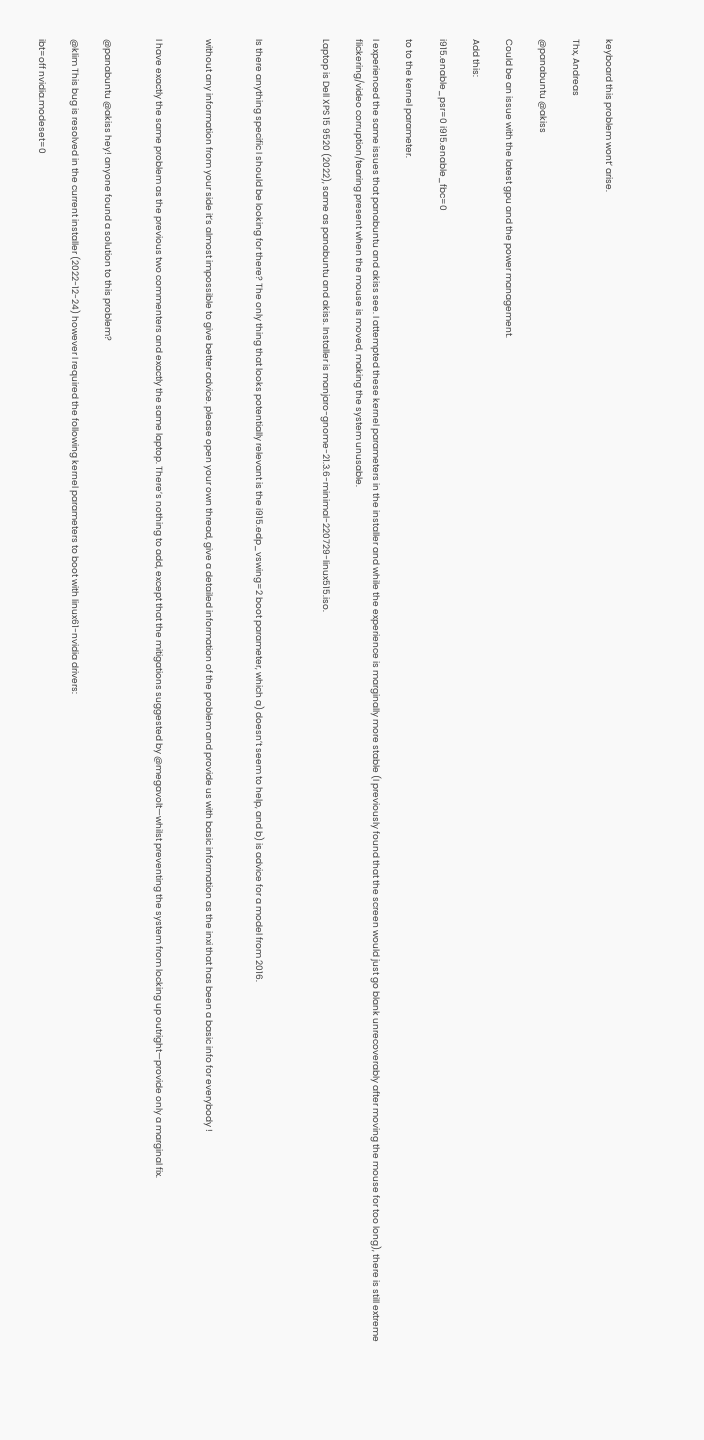keyboard this problem wont’ arise.

Thx, Andreas

@panabuntu @akiss

Could be an issue with the latest gpu and the power management.

Add this:

i915.enable_psr=0 i915.enable_fbc=0

to to the kernel parameter.

I experienced the same issues that panabuntu and akiss see. I attempted these kernel parameters in the installer and while the experience is marginally more stable (I previously found that the screen would just go blank unrecoverably after moving the mouse for too long), there is still extreme flickering/video corruption/tearing present when the mouse is moved, making the system unusable.

Laptop is Dell XPS 15 9520 (2022), same as panabuntu and akiss. Installer is manjaro-gnome-21.3.6-minimal-220729-linux515.iso.



Is there anything specific I should be looking for there? The only thing that looks potentially relevant is the i915.edp_vswing=2 boot parameter, which a) doesn’t seem to help, and b) is advice for a model from 2016.


without any information from your side it’s almost impossible to give better advice. please open your own thread, give a detailed information of the problem and provide us with basic information as the inxi that has been a basic info for everybody !


I have exactly the same problem as the previous two commenters and exactly the same laptop. There’s nothing to add, except that the mitigations suggested by @megavolt—whilst preventing the system from locking up outright—provide only a marginal fix.


@panabuntu @akiss hey! anyone found a solution to this problem?

@klim This bug is resolved in the current installer (2022-12-24) however I required the following kernel parameters to boot with linux61-nvidia drivers:

ibt=off nvidia.modeset=0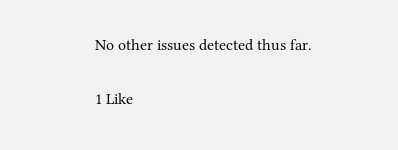No other issues detected thus far.

1 Like